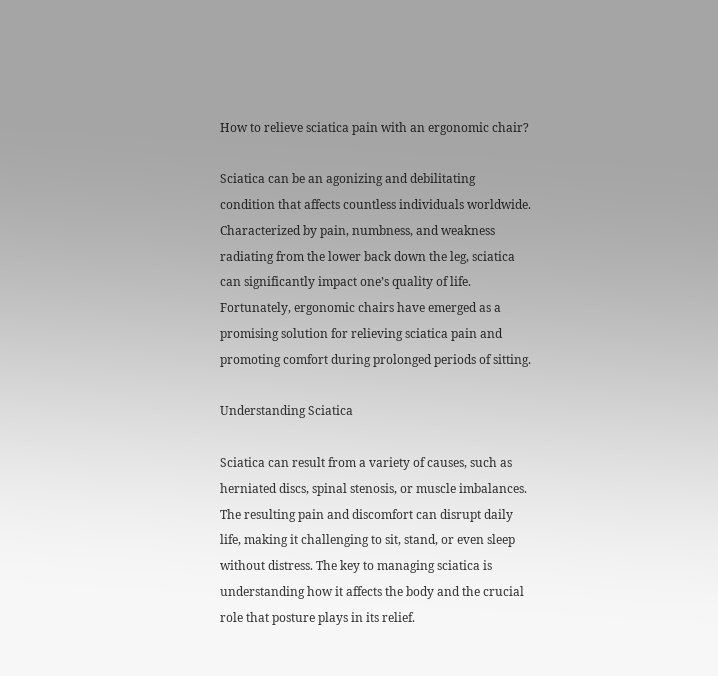How to relieve sciatica pain with an ergonomic chair?

Sciatica can be an agonizing and debilitating condition that affects countless individuals worldwide. Characterized by pain, numbness, and weakness radiating from the lower back down the leg, sciatica can significantly impact one’s quality of life. Fortunately, ergonomic chairs have emerged as a promising solution for relieving sciatica pain and promoting comfort during prolonged periods of sitting.

Understanding Sciatica

Sciatica can result from a variety of causes, such as herniated discs, spinal stenosis, or muscle imbalances. The resulting pain and discomfort can disrupt daily life, making it challenging to sit, stand, or even sleep without distress. The key to managing sciatica is understanding how it affects the body and the crucial role that posture plays in its relief.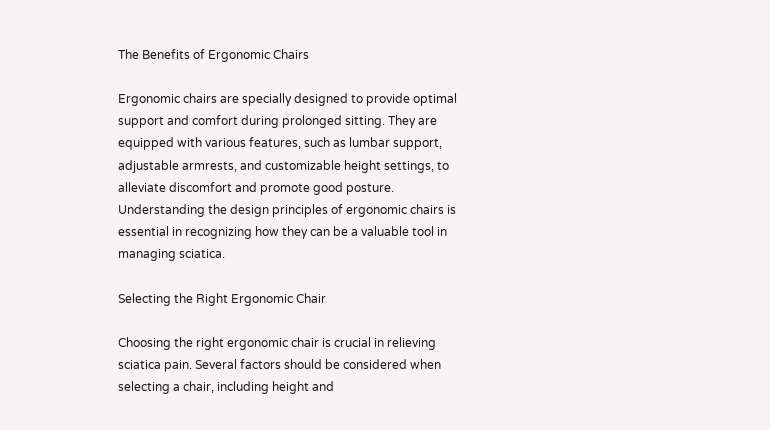The Benefits of Ergonomic Chairs

Ergonomic chairs are specially designed to provide optimal support and comfort during prolonged sitting. They are equipped with various features, such as lumbar support, adjustable armrests, and customizable height settings, to alleviate discomfort and promote good posture. Understanding the design principles of ergonomic chairs is essential in recognizing how they can be a valuable tool in managing sciatica.

Selecting the Right Ergonomic Chair

Choosing the right ergonomic chair is crucial in relieving sciatica pain. Several factors should be considered when selecting a chair, including height and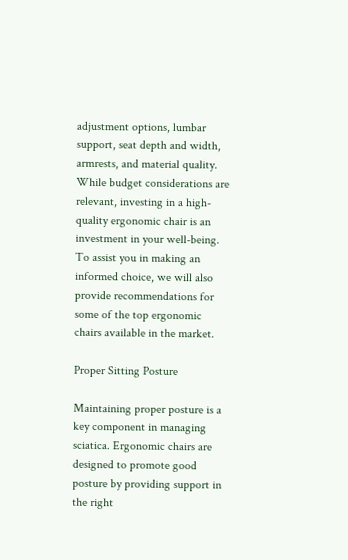adjustment options, lumbar support, seat depth and width, armrests, and material quality. While budget considerations are relevant, investing in a high-quality ergonomic chair is an investment in your well-being. To assist you in making an informed choice, we will also provide recommendations for some of the top ergonomic chairs available in the market.

Proper Sitting Posture

Maintaining proper posture is a key component in managing sciatica. Ergonomic chairs are designed to promote good posture by providing support in the right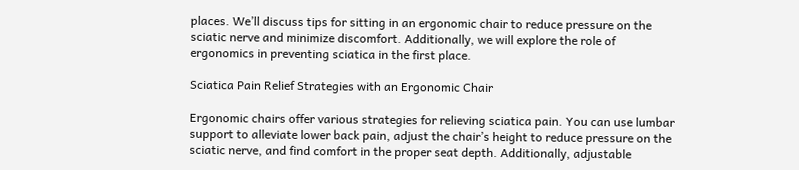places. We’ll discuss tips for sitting in an ergonomic chair to reduce pressure on the sciatic nerve and minimize discomfort. Additionally, we will explore the role of ergonomics in preventing sciatica in the first place.

Sciatica Pain Relief Strategies with an Ergonomic Chair

Ergonomic chairs offer various strategies for relieving sciatica pain. You can use lumbar support to alleviate lower back pain, adjust the chair’s height to reduce pressure on the sciatic nerve, and find comfort in the proper seat depth. Additionally, adjustable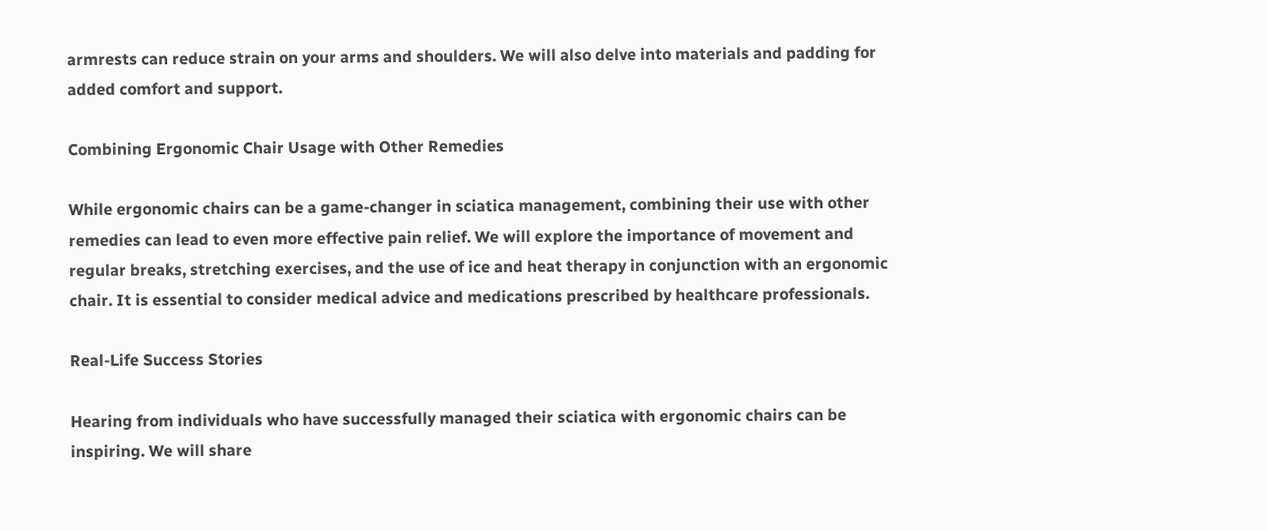armrests can reduce strain on your arms and shoulders. We will also delve into materials and padding for added comfort and support.

Combining Ergonomic Chair Usage with Other Remedies

While ergonomic chairs can be a game-changer in sciatica management, combining their use with other remedies can lead to even more effective pain relief. We will explore the importance of movement and regular breaks, stretching exercises, and the use of ice and heat therapy in conjunction with an ergonomic chair. It is essential to consider medical advice and medications prescribed by healthcare professionals.

Real-Life Success Stories

Hearing from individuals who have successfully managed their sciatica with ergonomic chairs can be inspiring. We will share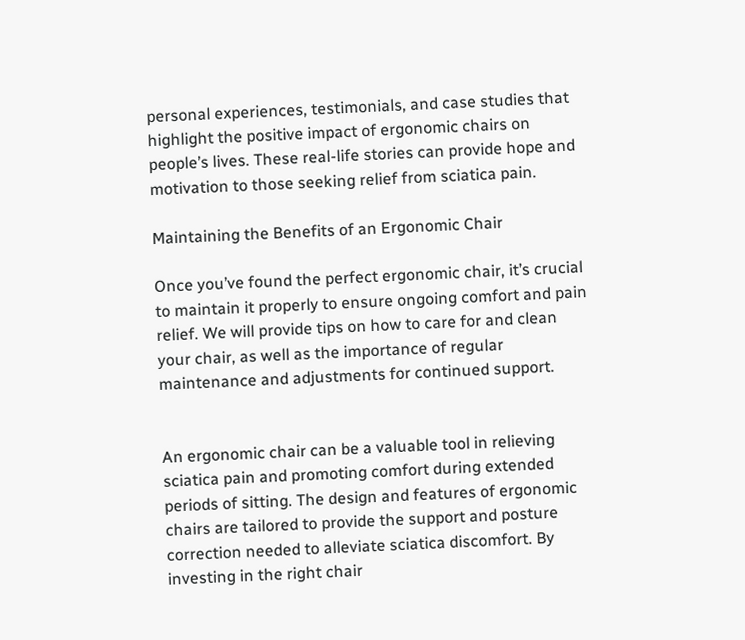personal experiences, testimonials, and case studies that highlight the positive impact of ergonomic chairs on people’s lives. These real-life stories can provide hope and motivation to those seeking relief from sciatica pain.

Maintaining the Benefits of an Ergonomic Chair

Once you’ve found the perfect ergonomic chair, it’s crucial to maintain it properly to ensure ongoing comfort and pain relief. We will provide tips on how to care for and clean your chair, as well as the importance of regular maintenance and adjustments for continued support.


An ergonomic chair can be a valuable tool in relieving sciatica pain and promoting comfort during extended periods of sitting. The design and features of ergonomic chairs are tailored to provide the support and posture correction needed to alleviate sciatica discomfort. By investing in the right chair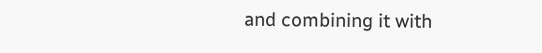and combining it with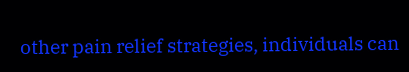other pain relief strategies, individuals can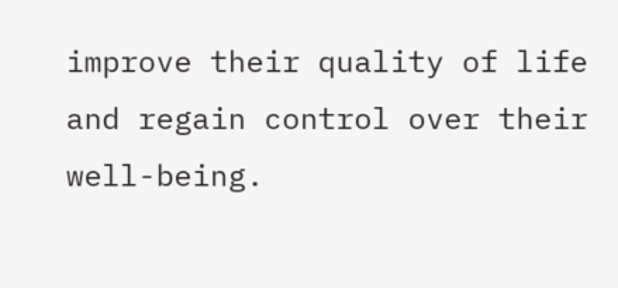improve their quality of life and regain control over their well-being.